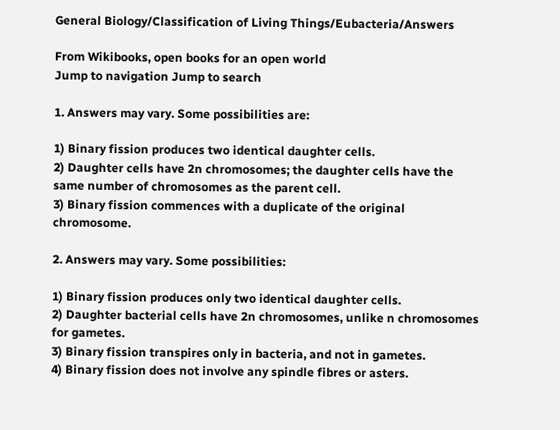General Biology/Classification of Living Things/Eubacteria/Answers

From Wikibooks, open books for an open world
Jump to navigation Jump to search

1. Answers may vary. Some possibilities are:

1) Binary fission produces two identical daughter cells.
2) Daughter cells have 2n chromosomes; the daughter cells have the same number of chromosomes as the parent cell.
3) Binary fission commences with a duplicate of the original chromosome.

2. Answers may vary. Some possibilities:

1) Binary fission produces only two identical daughter cells.
2) Daughter bacterial cells have 2n chromosomes, unlike n chromosomes for gametes.
3) Binary fission transpires only in bacteria, and not in gametes.
4) Binary fission does not involve any spindle fibres or asters.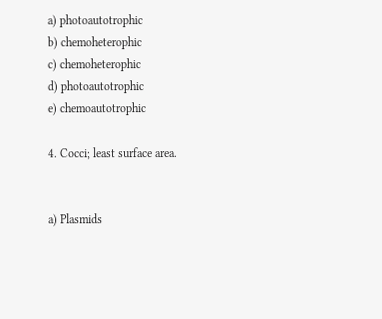a) photoautotrophic
b) chemoheterophic
c) chemoheterophic
d) photoautotrophic
e) chemoautotrophic

4. Cocci; least surface area.


a) Plasmids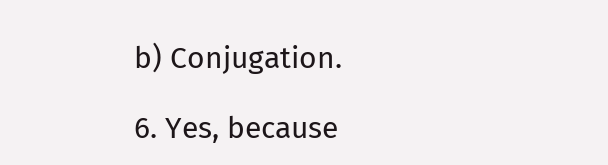b) Conjugation.

6. Yes, because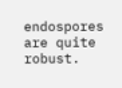endospores are quite robust.